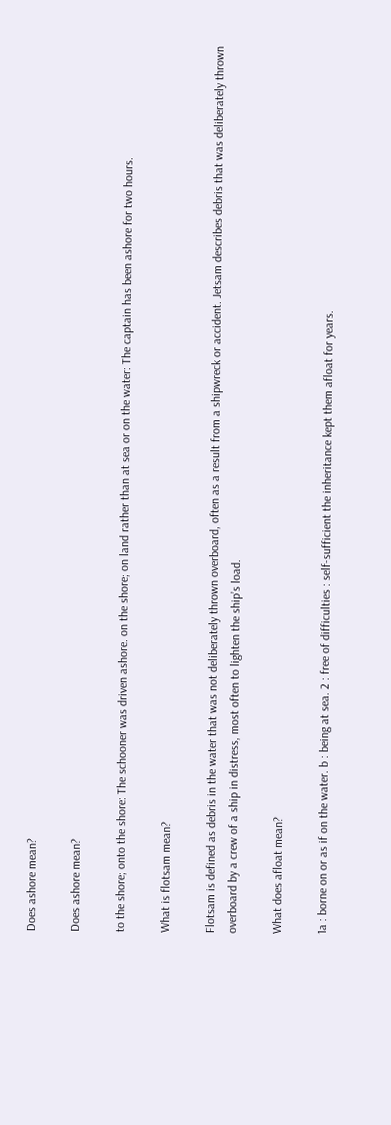Does ashore mean?

Does ashore mean?

to the shore; onto the shore: The schooner was driven ashore. on the shore; on land rather than at sea or on the water: The captain has been ashore for two hours.

What is flotsam mean?

Flotsam is defined as debris in the water that was not deliberately thrown overboard, often as a result from a shipwreck or accident. Jetsam describes debris that was deliberately thrown overboard by a crew of a ship in distress, most often to lighten the ship’s load.

What does afloat mean?

1a : borne on or as if on the water. b : being at sea. 2 : free of difficulties : self-sufficient the inheritance kept them afloat for years.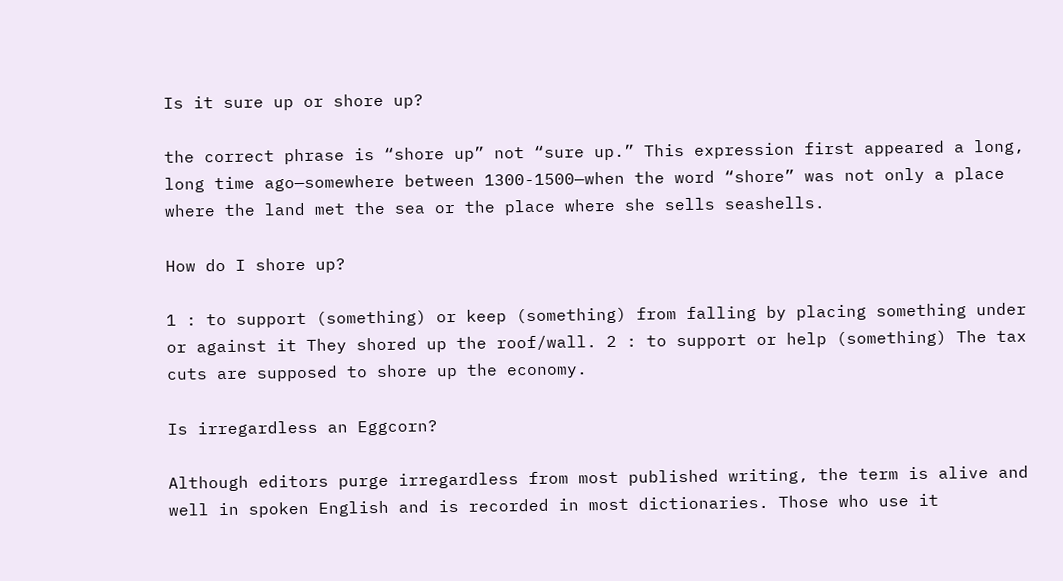Is it sure up or shore up?

the correct phrase is “shore up” not “sure up.” This expression first appeared a long, long time ago—somewhere between 1300-1500—when the word “shore” was not only a place where the land met the sea or the place where she sells seashells.

How do I shore up?

1 : to support (something) or keep (something) from falling by placing something under or against it They shored up the roof/wall. 2 : to support or help (something) The tax cuts are supposed to shore up the economy.

Is irregardless an Eggcorn?

Although editors purge irregardless from most published writing, the term is alive and well in spoken English and is recorded in most dictionaries. Those who use it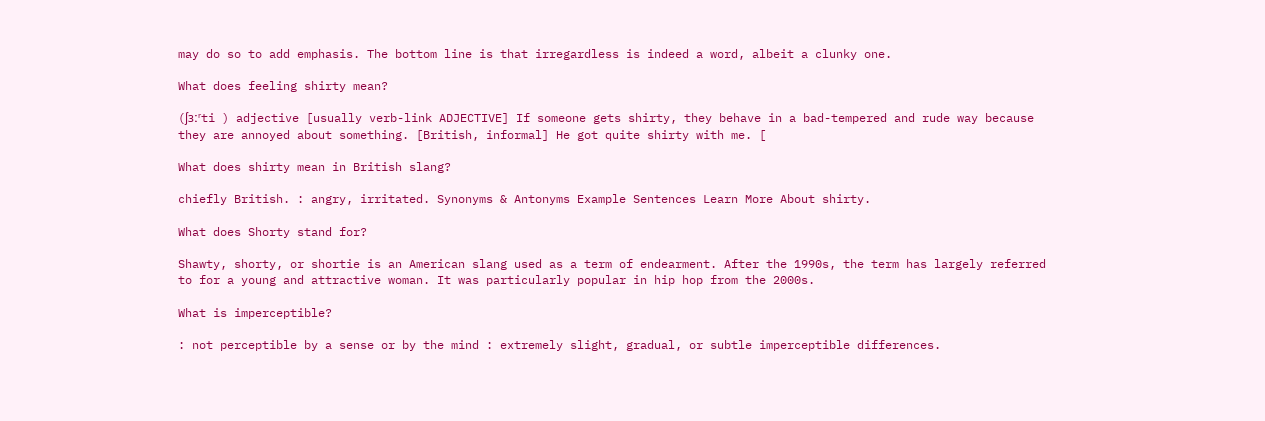may do so to add emphasis. The bottom line is that irregardless is indeed a word, albeit a clunky one.

What does feeling shirty mean?

(ʃɜːʳti ) adjective [usually verb-link ADJECTIVE] If someone gets shirty, they behave in a bad-tempered and rude way because they are annoyed about something. [British, informal] He got quite shirty with me. [

What does shirty mean in British slang?

chiefly British. : angry, irritated. Synonyms & Antonyms Example Sentences Learn More About shirty.

What does Shorty stand for?

Shawty, shorty, or shortie is an American slang used as a term of endearment. After the 1990s, the term has largely referred to for a young and attractive woman. It was particularly popular in hip hop from the 2000s.

What is imperceptible?

: not perceptible by a sense or by the mind : extremely slight, gradual, or subtle imperceptible differences.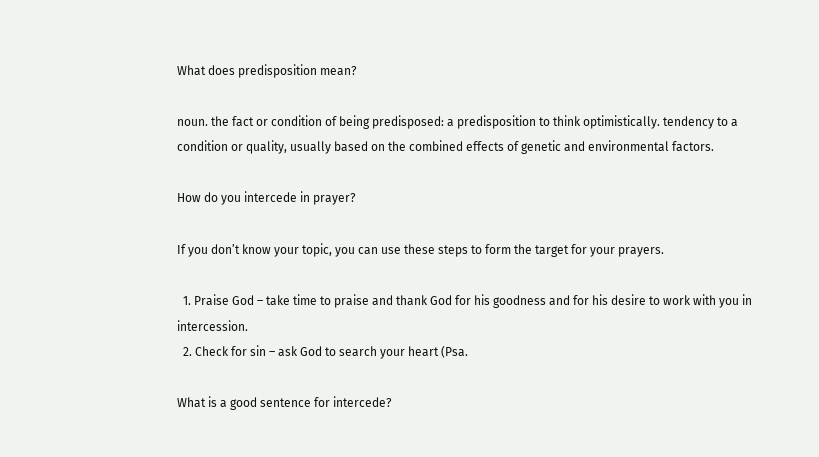What does predisposition mean?

noun. the fact or condition of being predisposed: a predisposition to think optimistically. tendency to a condition or quality, usually based on the combined effects of genetic and environmental factors.

How do you intercede in prayer?

If you don’t know your topic, you can use these steps to form the target for your prayers.

  1. Praise God – take time to praise and thank God for his goodness and for his desire to work with you in intercession.
  2. Check for sin – ask God to search your heart (Psa.

What is a good sentence for intercede?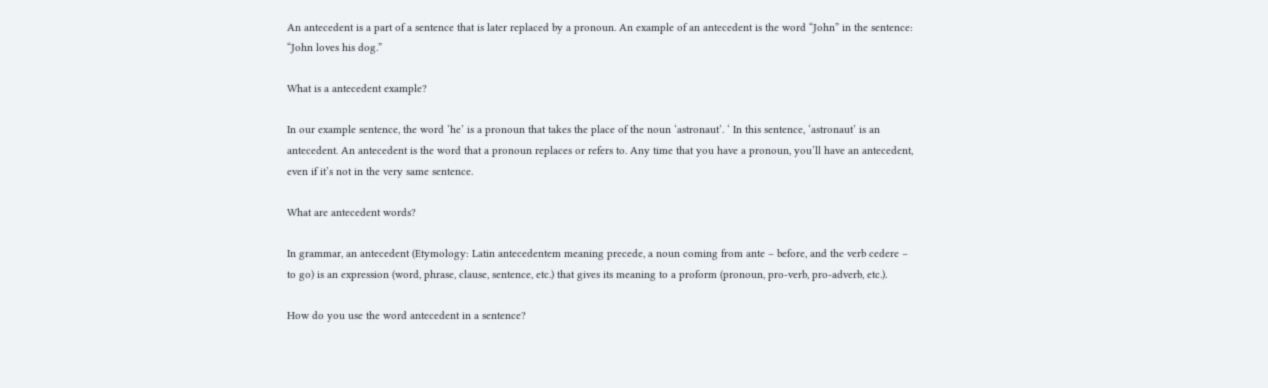An antecedent is a part of a sentence that is later replaced by a pronoun. An example of an antecedent is the word “John” in the sentence: “John loves his dog.”

What is a antecedent example?

In our example sentence, the word ‘he’ is a pronoun that takes the place of the noun ‘astronaut’. ‘ In this sentence, ‘astronaut’ is an antecedent. An antecedent is the word that a pronoun replaces or refers to. Any time that you have a pronoun, you’ll have an antecedent, even if it’s not in the very same sentence.

What are antecedent words?

In grammar, an antecedent (Etymology: Latin antecedentem meaning precede, a noun coming from ante – before, and the verb cedere – to go) is an expression (word, phrase, clause, sentence, etc.) that gives its meaning to a proform (pronoun, pro-verb, pro-adverb, etc.).

How do you use the word antecedent in a sentence?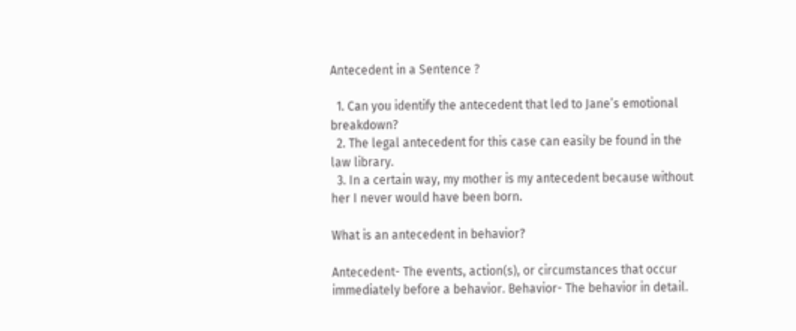Antecedent in a Sentence ?

  1. Can you identify the antecedent that led to Jane’s emotional breakdown?
  2. The legal antecedent for this case can easily be found in the law library.
  3. In a certain way, my mother is my antecedent because without her I never would have been born.

What is an antecedent in behavior?

Antecedent- The events, action(s), or circumstances that occur immediately before a behavior. Behavior- The behavior in detail.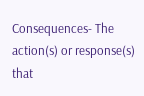Consequences- The action(s) or response(s) that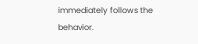immediately follows the behavior.